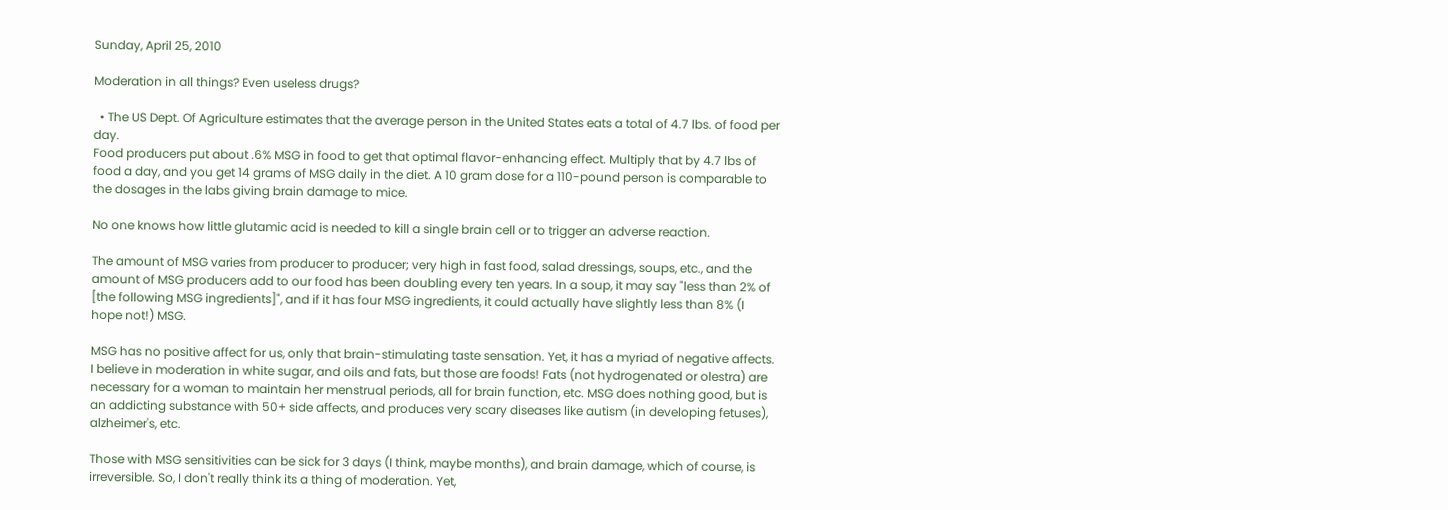Sunday, April 25, 2010

Moderation in all things? Even useless drugs?

  • The US Dept. Of Agriculture estimates that the average person in the United States eats a total of 4.7 lbs. of food per day.
Food producers put about .6% MSG in food to get that optimal flavor-enhancing effect. Multiply that by 4.7 lbs of food a day, and you get 14 grams of MSG daily in the diet. A 10 gram dose for a 110-pound person is comparable to the dosages in the labs giving brain damage to mice.

No one knows how little glutamic acid is needed to kill a single brain cell or to trigger an adverse reaction.

The amount of MSG varies from producer to producer; very high in fast food, salad dressings, soups, etc., and the amount of MSG producers add to our food has been doubling every ten years. In a soup, it may say "less than 2% of [the following MSG ingredients]", and if it has four MSG ingredients, it could actually have slightly less than 8% (I hope not!) MSG.

MSG has no positive affect for us, only that brain-stimulating taste sensation. Yet, it has a myriad of negative affects. I believe in moderation in white sugar, and oils and fats, but those are foods! Fats (not hydrogenated or olestra) are necessary for a woman to maintain her menstrual periods, all for brain function, etc. MSG does nothing good, but is an addicting substance with 50+ side affects, and produces very scary diseases like autism (in developing fetuses), alzheimer's, etc.

Those with MSG sensitivities can be sick for 3 days (I think, maybe months), and brain damage, which of course, is irreversible. So, I don't really think its a thing of moderation. Yet,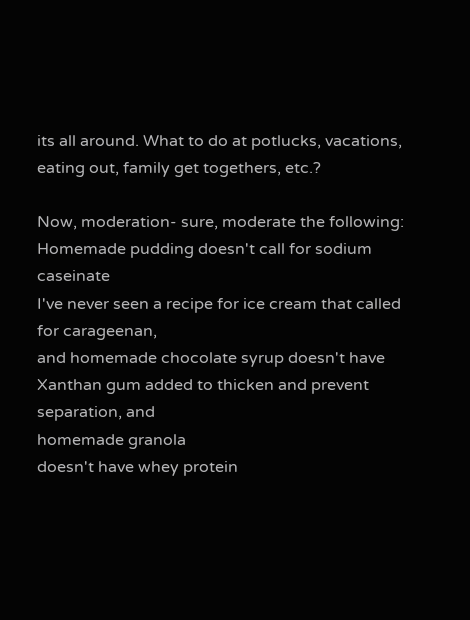its all around. What to do at potlucks, vacations, eating out, family get togethers, etc.?

Now, moderation- sure, moderate the following:
Homemade pudding doesn't call for sodium caseinate
I've never seen a recipe for ice cream that called for carageenan,
and homemade chocolate syrup doesn't have Xanthan gum added to thicken and prevent separation, and
homemade granola
doesn't have whey protein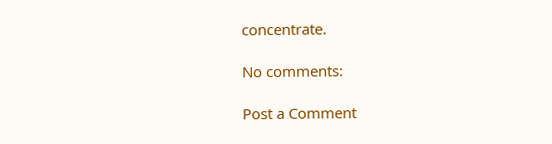concentrate.

No comments:

Post a Comment